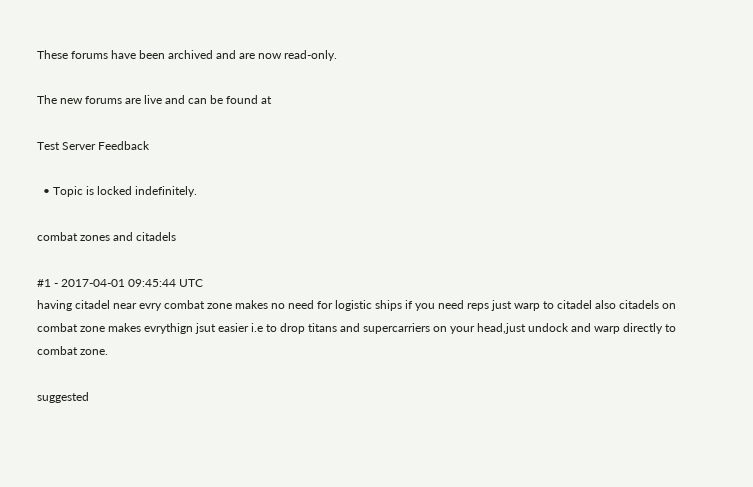These forums have been archived and are now read-only.

The new forums are live and can be found at

Test Server Feedback

  • Topic is locked indefinitely.

combat zones and citadels

#1 - 2017-04-01 09:45:44 UTC
having citadel near evry combat zone makes no need for logistic ships if you need reps just warp to citadel also citadels on combat zone makes evrythign jsut easier i.e to drop titans and supercarriers on your head,just undock and warp directly to combat zone.

suggested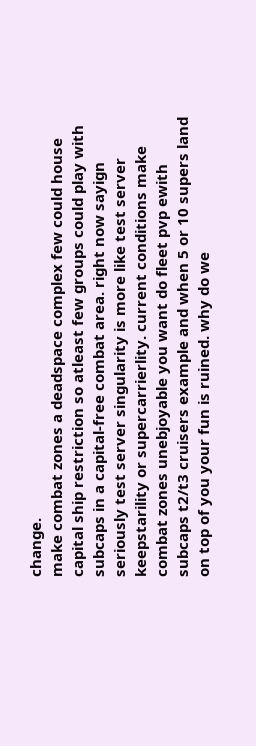change.
make combat zones a deadspace complex few could house capital ship restriction so atleast few groups could play with subcaps in a capital-free combat area. right now sayign seriously test server singularity is more like test server keepstarility or supercarrierlity. current conditions make combat zones unebjoyable you want do fleet pvp ewith subcaps t2/t3 cruisers example and when 5 or 10 supers land on top of you your fun is ruined. why do we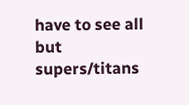have to see all but supers/titans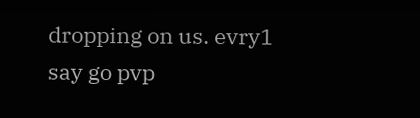dropping on us. evry1 say go pvp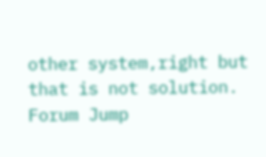other system,right but that is not solution.
Forum Jump